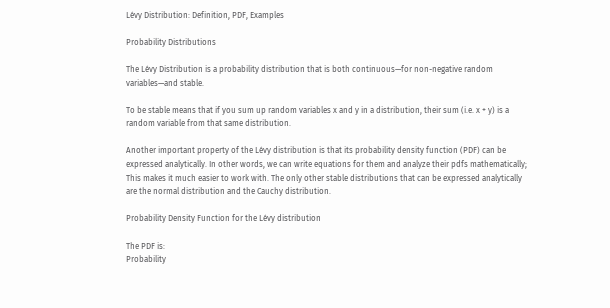Lévy Distribution: Definition, PDF, Examples

Probability Distributions

The Lévy Distribution is a probability distribution that is both continuous—for non-negative random variables—and stable.

To be stable means that if you sum up random variables x and y in a distribution, their sum (i.e. x + y) is a random variable from that same distribution.

Another important property of the Lévy distribution is that its probability density function (PDF) can be expressed analytically. In other words, we can write equations for them and analyze their pdfs mathematically; This makes it much easier to work with. The only other stable distributions that can be expressed analytically are the normal distribution and the Cauchy distribution.

Probability Density Function for the Lévy distribution

The PDF is:
Probability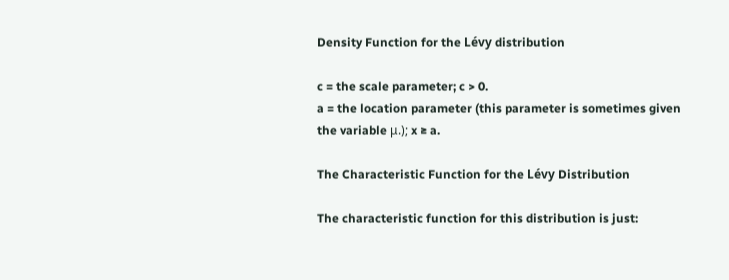Density Function for the Lévy distribution

c = the scale parameter; c > 0.
a = the location parameter (this parameter is sometimes given the variable μ.); x ≥ a.

The Characteristic Function for the Lévy Distribution

The characteristic function for this distribution is just: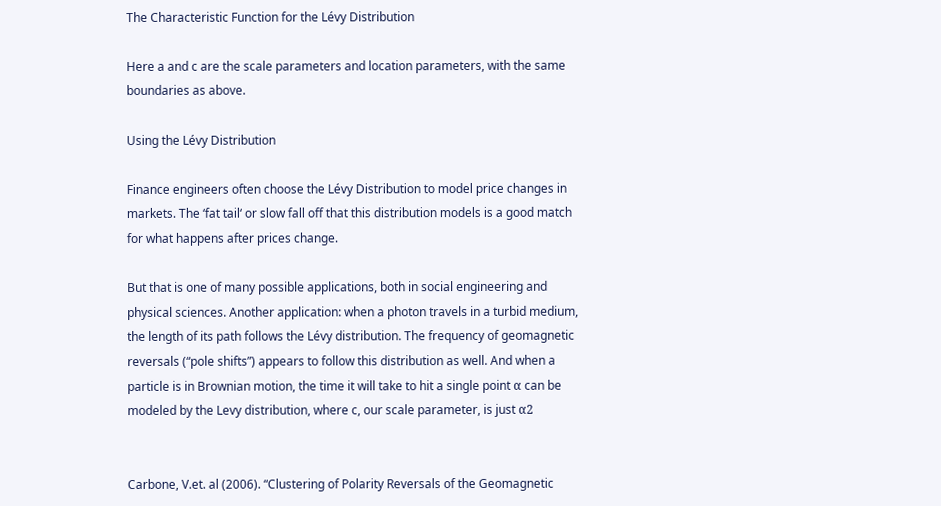The Characteristic Function for the Lévy Distribution

Here a and c are the scale parameters and location parameters, with the same boundaries as above.

Using the Lévy Distribution

Finance engineers often choose the Lévy Distribution to model price changes in markets. The ‘fat tail‘ or slow fall off that this distribution models is a good match for what happens after prices change.

But that is one of many possible applications, both in social engineering and physical sciences. Another application: when a photon travels in a turbid medium, the length of its path follows the Lévy distribution. The frequency of geomagnetic reversals (“pole shifts”) appears to follow this distribution as well. And when a particle is in Brownian motion, the time it will take to hit a single point α can be modeled by the Levy distribution, where c, our scale parameter, is just α2


Carbone, V.et. al (2006). “Clustering of Polarity Reversals of the Geomagnetic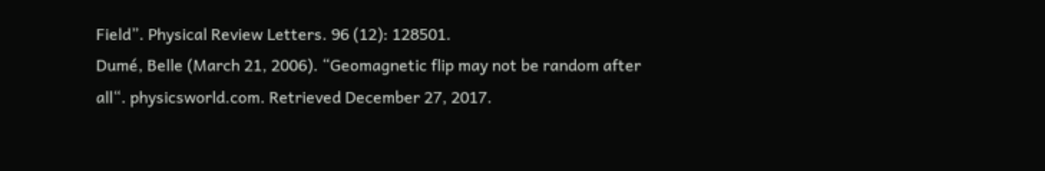Field”. Physical Review Letters. 96 (12): 128501.
Dumé, Belle (March 21, 2006). “Geomagnetic flip may not be random after all“. physicsworld.com. Retrieved December 27, 2017.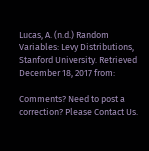Lucas, A. (n.d.) Random Variables: Levy Distributions, Stanford University. Retrieved December 18, 2017 from:

Comments? Need to post a correction? Please Contact Us.